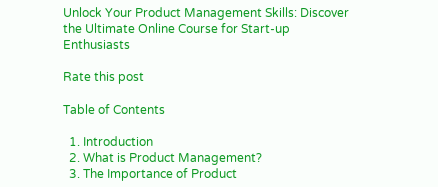Unlock Your Product Management Skills: Discover the Ultimate Online Course for Start-up Enthusiasts

Rate this post

Table of Contents

  1. Introduction
  2. What is Product Management?
  3. The Importance of Product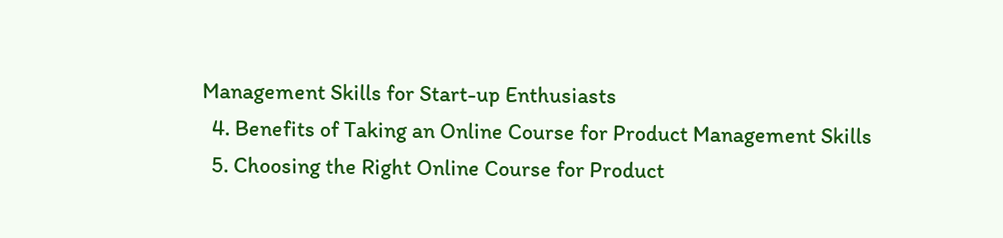Management Skills for Start-up Enthusiasts
  4. Benefits of Taking an Online Course for Product Management Skills
  5. Choosing the Right Online Course for Product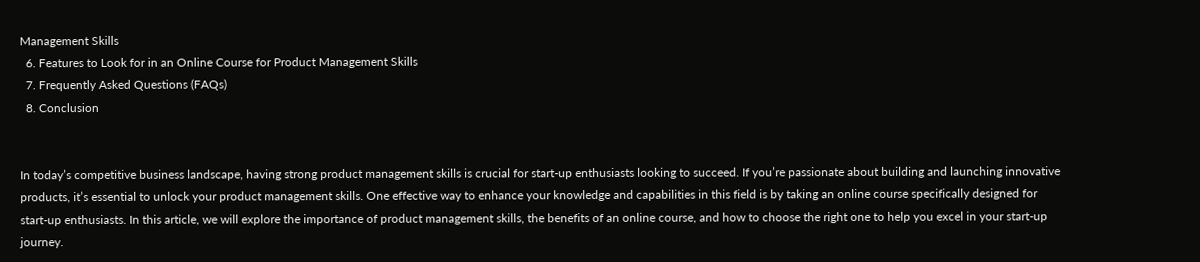Management Skills
  6. Features to Look for in an Online Course for Product Management Skills
  7. Frequently Asked Questions (FAQs)
  8. Conclusion


In today’s competitive business landscape, having strong product management skills is crucial for start-up enthusiasts looking to succeed. If you’re passionate about building and launching innovative products, it’s essential to unlock your product management skills. One effective way to enhance your knowledge and capabilities in this field is by taking an online course specifically designed for start-up enthusiasts. In this article, we will explore the importance of product management skills, the benefits of an online course, and how to choose the right one to help you excel in your start-up journey.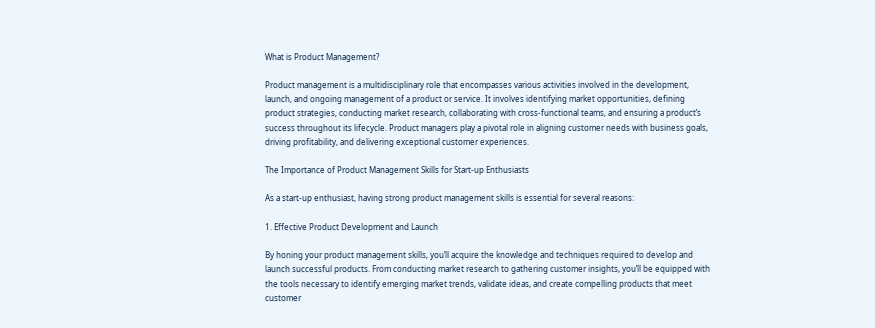What is Product Management?

Product management is a multidisciplinary role that encompasses various activities involved in the development, launch, and ongoing management of a product or service. It involves identifying market opportunities, defining product strategies, conducting market research, collaborating with cross-functional teams, and ensuring a product’s success throughout its lifecycle. Product managers play a pivotal role in aligning customer needs with business goals, driving profitability, and delivering exceptional customer experiences.

The Importance of Product Management Skills for Start-up Enthusiasts

As a start-up enthusiast, having strong product management skills is essential for several reasons:

1. Effective Product Development and Launch

By honing your product management skills, you’ll acquire the knowledge and techniques required to develop and launch successful products. From conducting market research to gathering customer insights, you’ll be equipped with the tools necessary to identify emerging market trends, validate ideas, and create compelling products that meet customer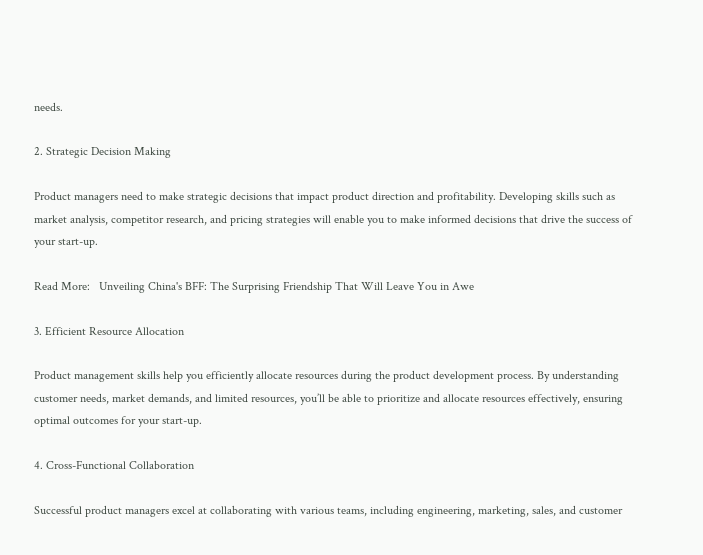needs.

2. Strategic Decision Making

Product managers need to make strategic decisions that impact product direction and profitability. Developing skills such as market analysis, competitor research, and pricing strategies will enable you to make informed decisions that drive the success of your start-up.

Read More:   Unveiling China's BFF: The Surprising Friendship That Will Leave You in Awe

3. Efficient Resource Allocation

Product management skills help you efficiently allocate resources during the product development process. By understanding customer needs, market demands, and limited resources, you’ll be able to prioritize and allocate resources effectively, ensuring optimal outcomes for your start-up.

4. Cross-Functional Collaboration

Successful product managers excel at collaborating with various teams, including engineering, marketing, sales, and customer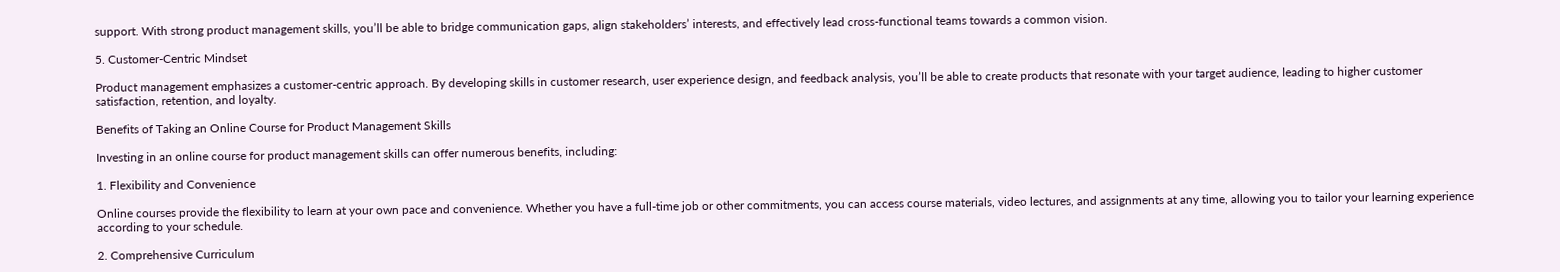support. With strong product management skills, you’ll be able to bridge communication gaps, align stakeholders’ interests, and effectively lead cross-functional teams towards a common vision.

5. Customer-Centric Mindset

Product management emphasizes a customer-centric approach. By developing skills in customer research, user experience design, and feedback analysis, you’ll be able to create products that resonate with your target audience, leading to higher customer satisfaction, retention, and loyalty.

Benefits of Taking an Online Course for Product Management Skills

Investing in an online course for product management skills can offer numerous benefits, including:

1. Flexibility and Convenience

Online courses provide the flexibility to learn at your own pace and convenience. Whether you have a full-time job or other commitments, you can access course materials, video lectures, and assignments at any time, allowing you to tailor your learning experience according to your schedule.

2. Comprehensive Curriculum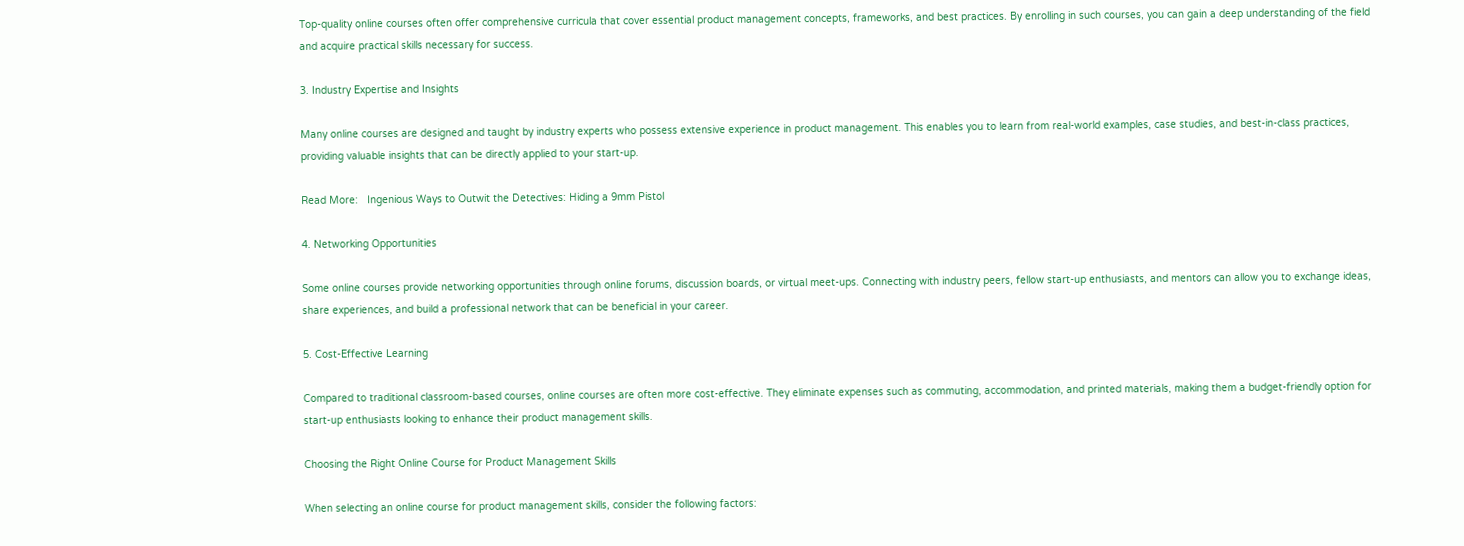Top-quality online courses often offer comprehensive curricula that cover essential product management concepts, frameworks, and best practices. By enrolling in such courses, you can gain a deep understanding of the field and acquire practical skills necessary for success.

3. Industry Expertise and Insights

Many online courses are designed and taught by industry experts who possess extensive experience in product management. This enables you to learn from real-world examples, case studies, and best-in-class practices, providing valuable insights that can be directly applied to your start-up.

Read More:   Ingenious Ways to Outwit the Detectives: Hiding a 9mm Pistol

4. Networking Opportunities

Some online courses provide networking opportunities through online forums, discussion boards, or virtual meet-ups. Connecting with industry peers, fellow start-up enthusiasts, and mentors can allow you to exchange ideas, share experiences, and build a professional network that can be beneficial in your career.

5. Cost-Effective Learning

Compared to traditional classroom-based courses, online courses are often more cost-effective. They eliminate expenses such as commuting, accommodation, and printed materials, making them a budget-friendly option for start-up enthusiasts looking to enhance their product management skills.

Choosing the Right Online Course for Product Management Skills

When selecting an online course for product management skills, consider the following factors: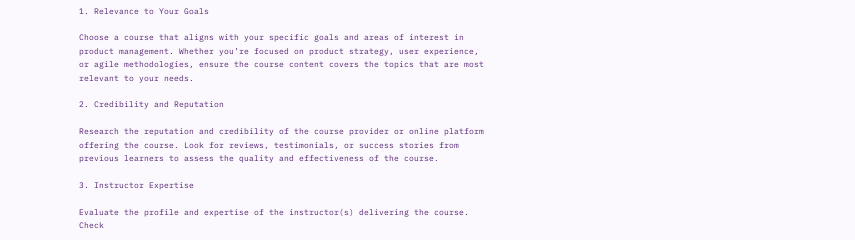1. Relevance to Your Goals

Choose a course that aligns with your specific goals and areas of interest in product management. Whether you’re focused on product strategy, user experience, or agile methodologies, ensure the course content covers the topics that are most relevant to your needs.

2. Credibility and Reputation

Research the reputation and credibility of the course provider or online platform offering the course. Look for reviews, testimonials, or success stories from previous learners to assess the quality and effectiveness of the course.

3. Instructor Expertise

Evaluate the profile and expertise of the instructor(s) delivering the course. Check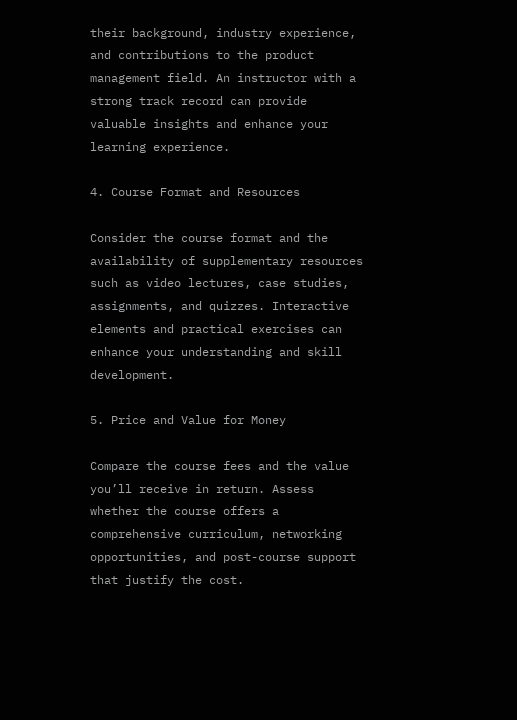their background, industry experience, and contributions to the product management field. An instructor with a strong track record can provide valuable insights and enhance your learning experience.

4. Course Format and Resources

Consider the course format and the availability of supplementary resources such as video lectures, case studies, assignments, and quizzes. Interactive elements and practical exercises can enhance your understanding and skill development.

5. Price and Value for Money

Compare the course fees and the value you’ll receive in return. Assess whether the course offers a comprehensive curriculum, networking opportunities, and post-course support that justify the cost.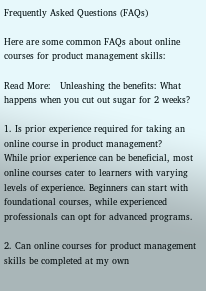Frequently Asked Questions (FAQs)

Here are some common FAQs about online courses for product management skills:

Read More:   Unleashing the benefits: What happens when you cut out sugar for 2 weeks?

1. Is prior experience required for taking an online course in product management?
While prior experience can be beneficial, most online courses cater to learners with varying levels of experience. Beginners can start with foundational courses, while experienced professionals can opt for advanced programs.

2. Can online courses for product management skills be completed at my own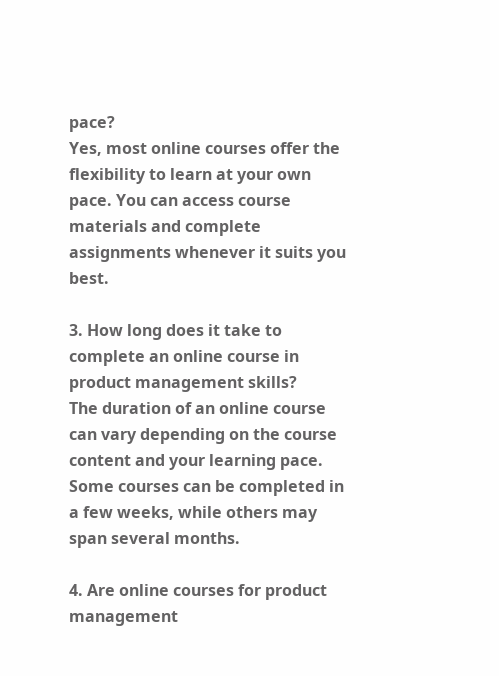pace?
Yes, most online courses offer the flexibility to learn at your own pace. You can access course materials and complete assignments whenever it suits you best.

3. How long does it take to complete an online course in product management skills?
The duration of an online course can vary depending on the course content and your learning pace. Some courses can be completed in a few weeks, while others may span several months.

4. Are online courses for product management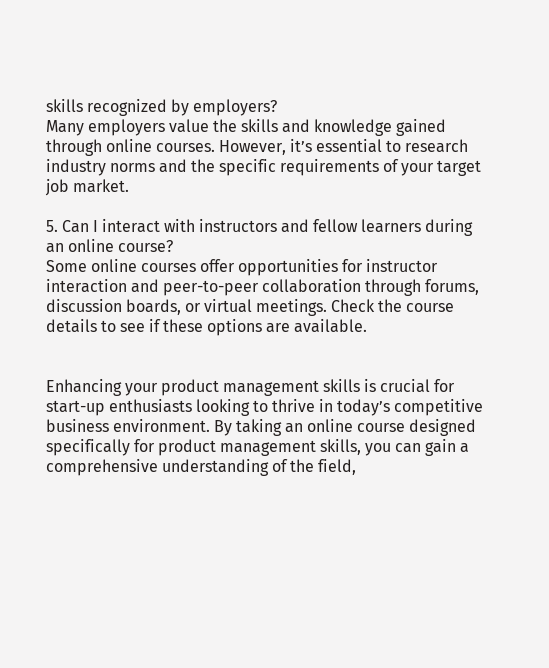skills recognized by employers?
Many employers value the skills and knowledge gained through online courses. However, it’s essential to research industry norms and the specific requirements of your target job market.

5. Can I interact with instructors and fellow learners during an online course?
Some online courses offer opportunities for instructor interaction and peer-to-peer collaboration through forums, discussion boards, or virtual meetings. Check the course details to see if these options are available.


Enhancing your product management skills is crucial for start-up enthusiasts looking to thrive in today’s competitive business environment. By taking an online course designed specifically for product management skills, you can gain a comprehensive understanding of the field,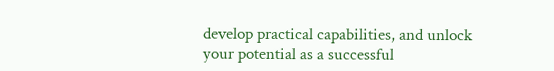develop practical capabilities, and unlock your potential as a successful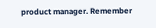product manager. Remember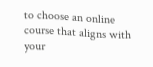to choose an online course that aligns with your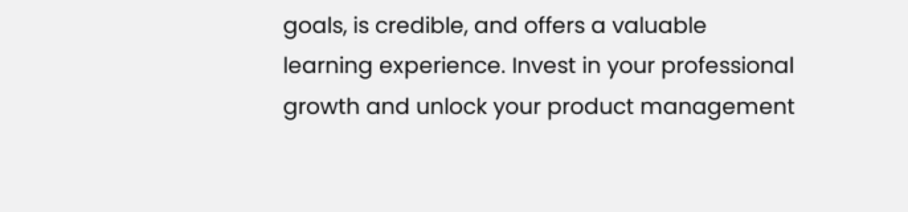goals, is credible, and offers a valuable learning experience. Invest in your professional growth and unlock your product management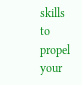skills to propel your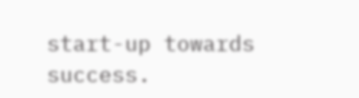start-up towards success.